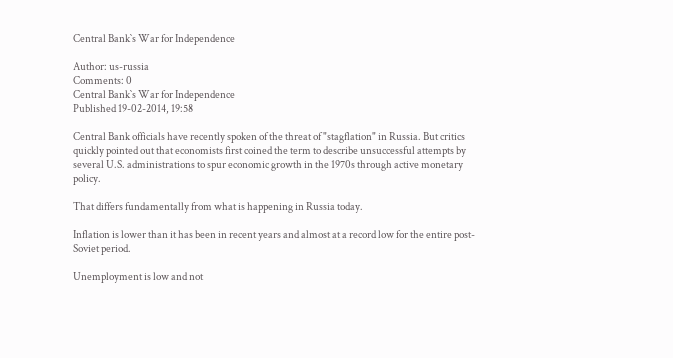Central Bank`s War for Independence

Author: us-russia
Comments: 0
Central Bank`s War for Independence
Published 19-02-2014, 19:58

Central Bank officials have recently spoken of the threat of "stagflation" in Russia. But critics quickly pointed out that economists first coined the term to describe unsuccessful attempts by several U.S. administrations to spur economic growth in the 1970s through active monetary policy.

That differs fundamentally from what is happening in Russia today.

Inflation is lower than it has been in recent years and almost at a record low for the entire post-Soviet period.

Unemployment is low and not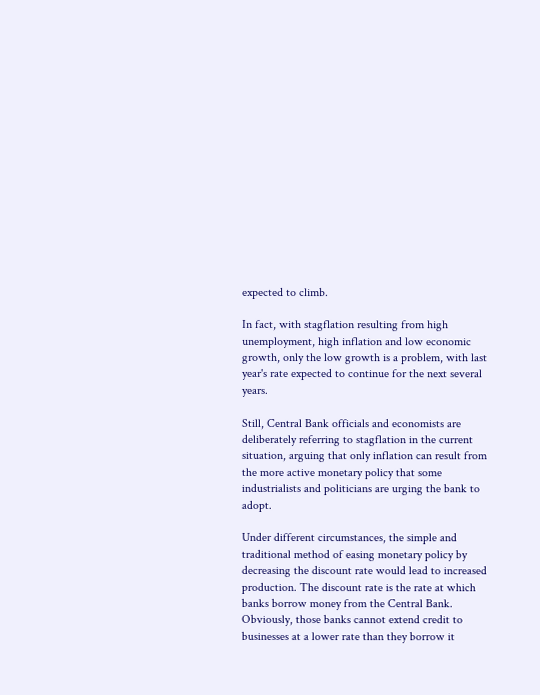expected to climb.

In fact, with stagflation resulting from high unemployment, high inflation and low economic growth, only the low growth is a problem, with last year's rate expected to continue for the next several years.

Still, Central Bank officials and economists are deliberately referring to stagflation in the current situation, arguing that only inflation can result from the more active monetary policy that some industrialists and politicians are urging the bank to adopt.

Under different circumstances, the simple and traditional method of easing monetary policy by decreasing the discount rate would lead to increased production. The discount rate is the rate at which banks borrow money from the Central Bank. Obviously, those banks cannot extend credit to businesses at a lower rate than they borrow it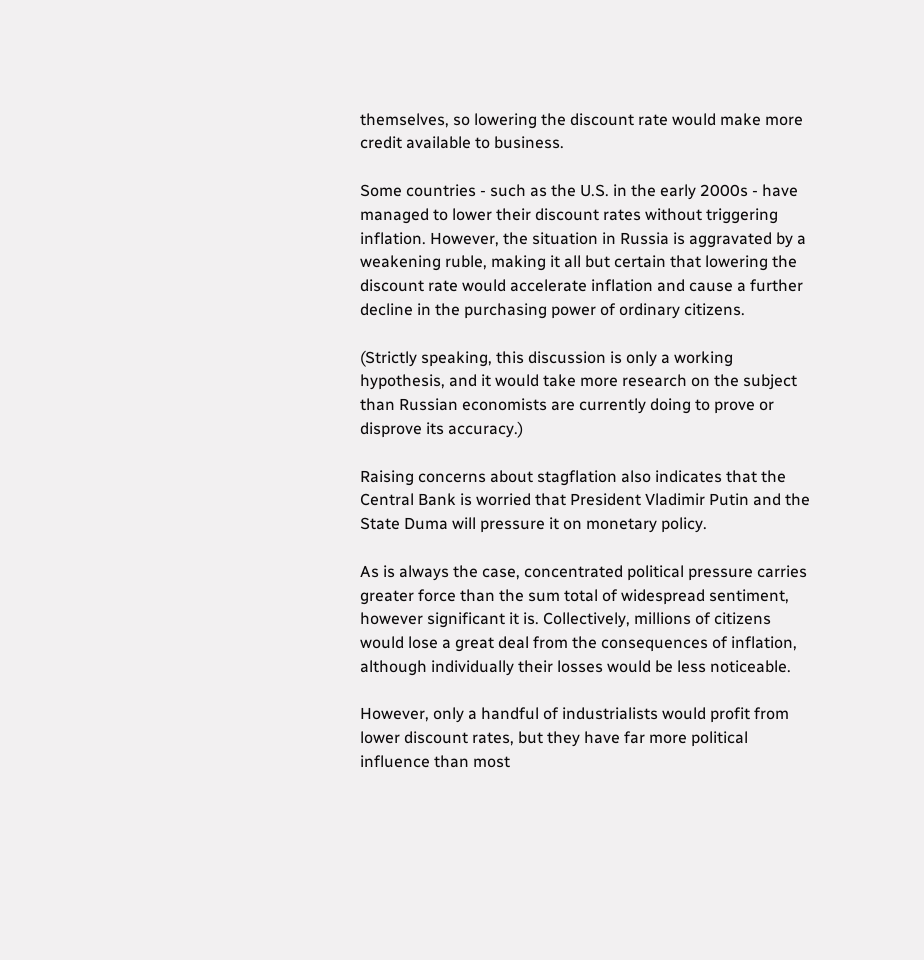themselves, so lowering the discount rate would make more credit available to business.

Some countries - such as the U.S. in the early 2000s - have managed to lower their discount rates without triggering inflation. However, the situation in Russia is aggravated by a weakening ruble, making it all but certain that lowering the discount rate would accelerate inflation and cause a further decline in the purchasing power of ordinary citizens.

(Strictly speaking, this discussion is only a working hypothesis, and it would take more research on the subject than Russian economists are currently doing to prove or disprove its accuracy.)

Raising concerns about stagflation also indicates that the Central Bank is worried that President Vladimir Putin and the State Duma will pressure it on monetary policy.

As is always the case, concentrated political pressure carries greater force than the sum total of widespread sentiment, however significant it is. Collectively, millions of citizens would lose a great deal from the consequences of inflation, although individually their losses would be less noticeable.

However, only a handful of industrialists would profit from lower discount rates, but they have far more political influence than most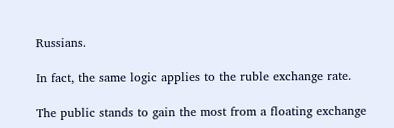Russians.

In fact, the same logic applies to the ruble exchange rate.

The public stands to gain the most from a floating exchange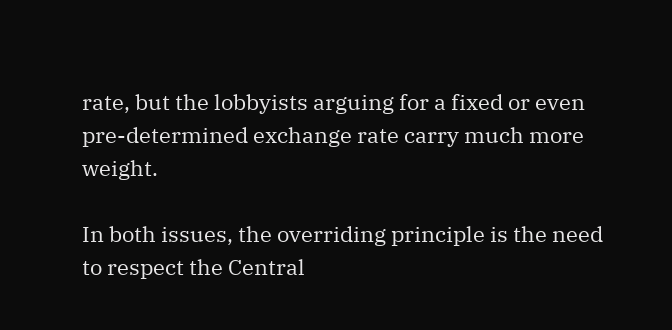rate, but the lobbyists arguing for a fixed or even pre-determined exchange rate carry much more weight.

In both issues, the overriding principle is the need to respect the Central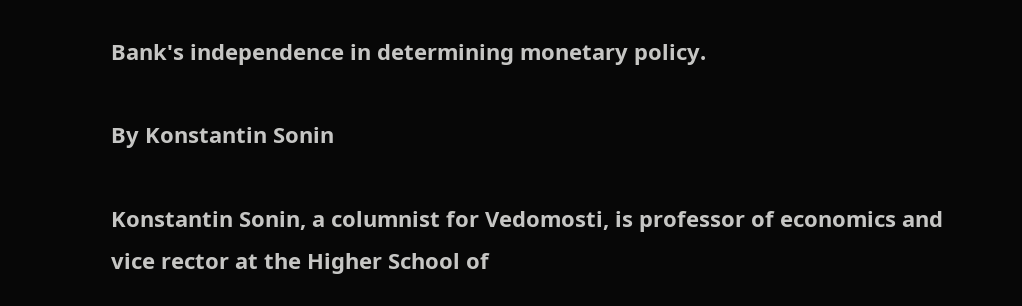Bank's independence in determining monetary policy.

By Konstantin Sonin

Konstantin Sonin, a columnist for Vedomosti, is professor of economics and vice rector at the Higher School of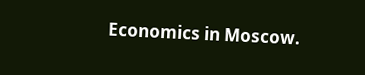Economics in Moscow.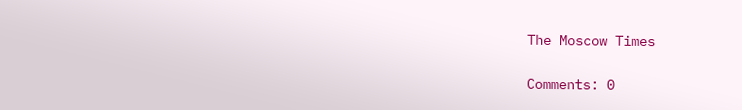The Moscow Times

Comments: 0